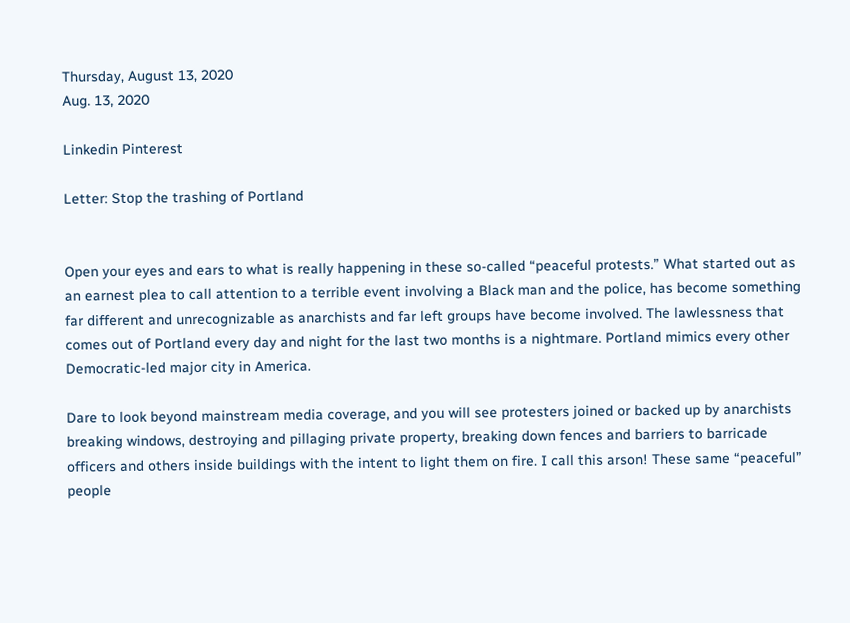Thursday, August 13, 2020
Aug. 13, 2020

Linkedin Pinterest

Letter: Stop the trashing of Portland


Open your eyes and ears to what is really happening in these so-called “peaceful protests.” What started out as an earnest plea to call attention to a terrible event involving a Black man and the police, has become something far different and unrecognizable as anarchists and far left groups have become involved. The lawlessness that comes out of Portland every day and night for the last two months is a nightmare. Portland mimics every other Democratic-led major city in America.

Dare to look beyond mainstream media coverage, and you will see protesters joined or backed up by anarchists breaking windows, destroying and pillaging private property, breaking down fences and barriers to barricade officers and others inside buildings with the intent to light them on fire. I call this arson! These same “peaceful” people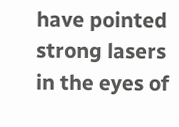have pointed strong lasers in the eyes of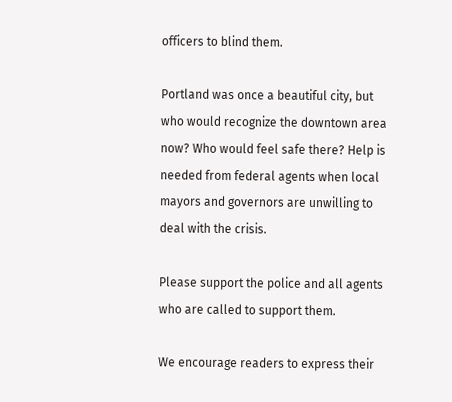officers to blind them.

Portland was once a beautiful city, but who would recognize the downtown area now? Who would feel safe there? Help is needed from federal agents when local mayors and governors are unwilling to deal with the crisis.

Please support the police and all agents who are called to support them.

We encourage readers to express their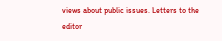views about public issues. Letters to the editor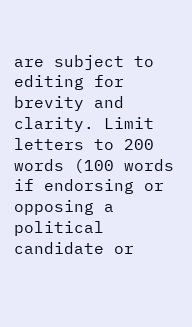are subject to editing for brevity and clarity. Limit letters to 200 words (100 words if endorsing or opposing a political candidate or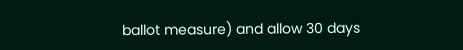ballot measure) and allow 30 days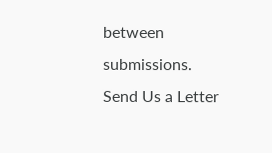between submissions. Send Us a Letter